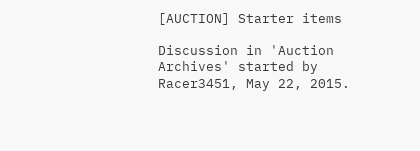[AUCTION] Starter items

Discussion in 'Auction Archives' started by Racer3451, May 22, 2015.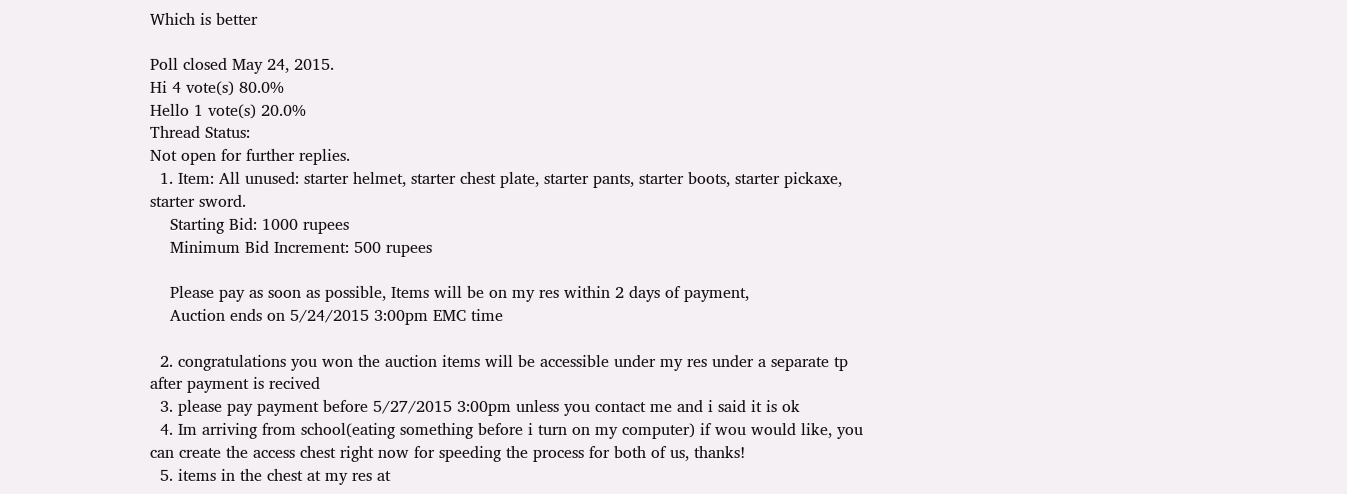Which is better

Poll closed May 24, 2015.
Hi 4 vote(s) 80.0%
Hello 1 vote(s) 20.0%
Thread Status:
Not open for further replies.
  1. Item: All unused: starter helmet, starter chest plate, starter pants, starter boots, starter pickaxe, starter sword.
    Starting Bid: 1000 rupees
    Minimum Bid Increment: 500 rupees

    Please pay as soon as possible, Items will be on my res within 2 days of payment,
    Auction ends on 5/24/2015 3:00pm EMC time

  2. congratulations you won the auction items will be accessible under my res under a separate tp after payment is recived
  3. please pay payment before 5/27/2015 3:00pm unless you contact me and i said it is ok
  4. Im arriving from school(eating something before i turn on my computer) if wou would like, you can create the access chest right now for speeding the process for both of us, thanks!
  5. items in the chest at my res at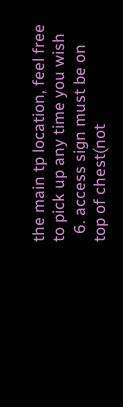the main tp location, feel free to pick up any time you wish
  6. access sign must be on top of chest(not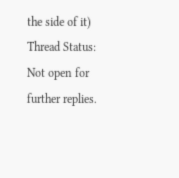the side of it)
Thread Status:
Not open for further replies.